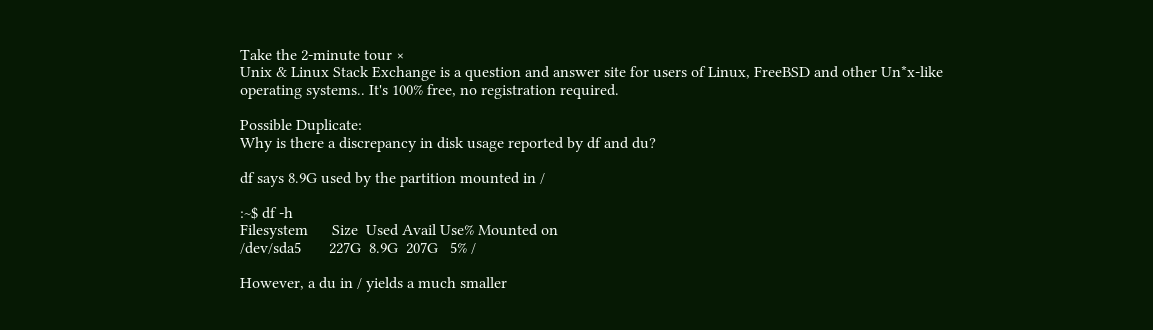Take the 2-minute tour ×
Unix & Linux Stack Exchange is a question and answer site for users of Linux, FreeBSD and other Un*x-like operating systems.. It's 100% free, no registration required.

Possible Duplicate:
Why is there a discrepancy in disk usage reported by df and du?

df says 8.9G used by the partition mounted in /

:~$ df -h
Filesystem      Size  Used Avail Use% Mounted on
/dev/sda5       227G  8.9G  207G   5% /

However, a du in / yields a much smaller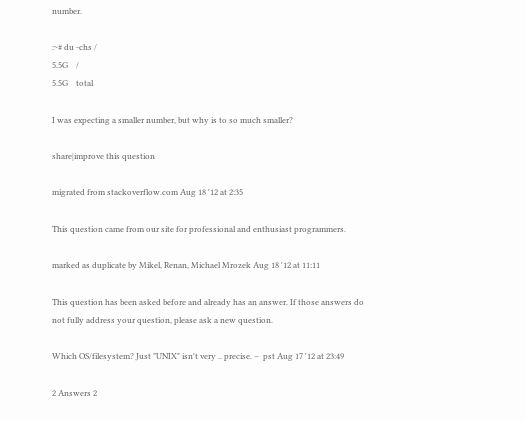number.

:~# du -chs /
5.5G    /
5.5G    total

I was expecting a smaller number, but why is to so much smaller?

share|improve this question

migrated from stackoverflow.com Aug 18 '12 at 2:35

This question came from our site for professional and enthusiast programmers.

marked as duplicate by Mikel, Renan, Michael Mrozek Aug 18 '12 at 11:11

This question has been asked before and already has an answer. If those answers do not fully address your question, please ask a new question.

Which OS/filesystem? Just "UNIX" isn't very .. precise. –  pst Aug 17 '12 at 23:49

2 Answers 2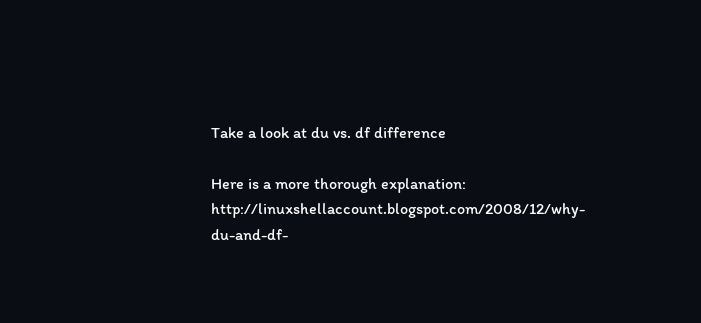Take a look at du vs. df difference

Here is a more thorough explanation: http://linuxshellaccount.blogspot.com/2008/12/why-du-and-df-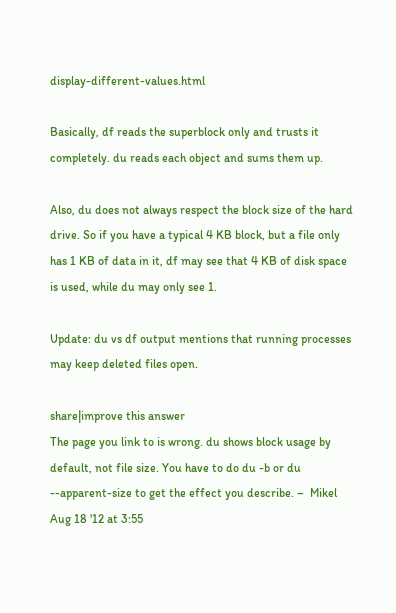display-different-values.html

Basically, df reads the superblock only and trusts it completely. du reads each object and sums them up.

Also, du does not always respect the block size of the hard drive. So if you have a typical 4 KB block, but a file only has 1 KB of data in it, df may see that 4 KB of disk space is used, while du may only see 1.

Update: du vs df output mentions that running processes may keep deleted files open.

share|improve this answer
The page you link to is wrong. du shows block usage by default, not file size. You have to do du -b or du --apparent-size to get the effect you describe. –  Mikel Aug 18 '12 at 3:55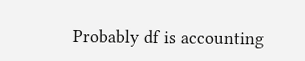Probably df is accounting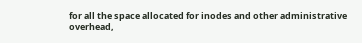for all the space allocated for inodes and other administrative overhead,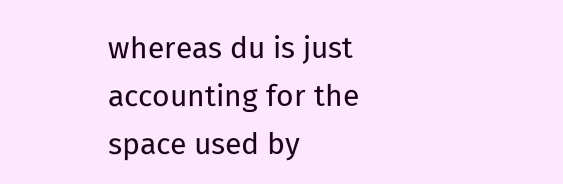whereas du is just accounting for the space used by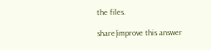the files.

share|improve this answer